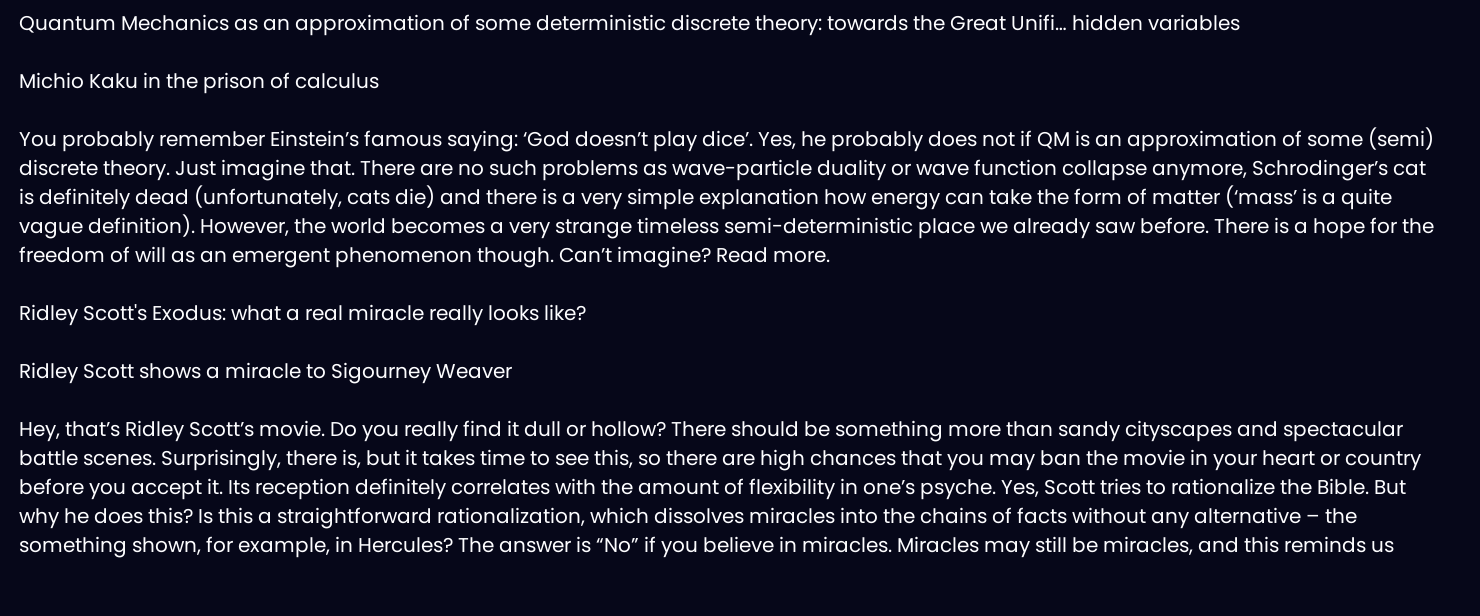Quantum Mechanics as an approximation of some deterministic discrete theory: towards the Great Unifi… hidden variables

Michio Kaku in the prison of calculus

You probably remember Einstein’s famous saying: ‘God doesn’t play dice’. Yes, he probably does not if QM is an approximation of some (semi) discrete theory. Just imagine that. There are no such problems as wave-particle duality or wave function collapse anymore, Schrodinger’s cat is definitely dead (unfortunately, cats die) and there is a very simple explanation how energy can take the form of matter (‘mass’ is a quite vague definition). However, the world becomes a very strange timeless semi-deterministic place we already saw before. There is a hope for the freedom of will as an emergent phenomenon though. Can’t imagine? Read more.

Ridley Scott's Exodus: what a real miracle really looks like?

Ridley Scott shows a miracle to Sigourney Weaver

Hey, that’s Ridley Scott’s movie. Do you really find it dull or hollow? There should be something more than sandy cityscapes and spectacular battle scenes. Surprisingly, there is, but it takes time to see this, so there are high chances that you may ban the movie in your heart or country before you accept it. Its reception definitely correlates with the amount of flexibility in one’s psyche. Yes, Scott tries to rationalize the Bible. But why he does this? Is this a straightforward rationalization, which dissolves miracles into the chains of facts without any alternative – the something shown, for example, in Hercules? The answer is “No” if you believe in miracles. Miracles may still be miracles, and this reminds us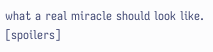what a real miracle should look like. [spoilers]